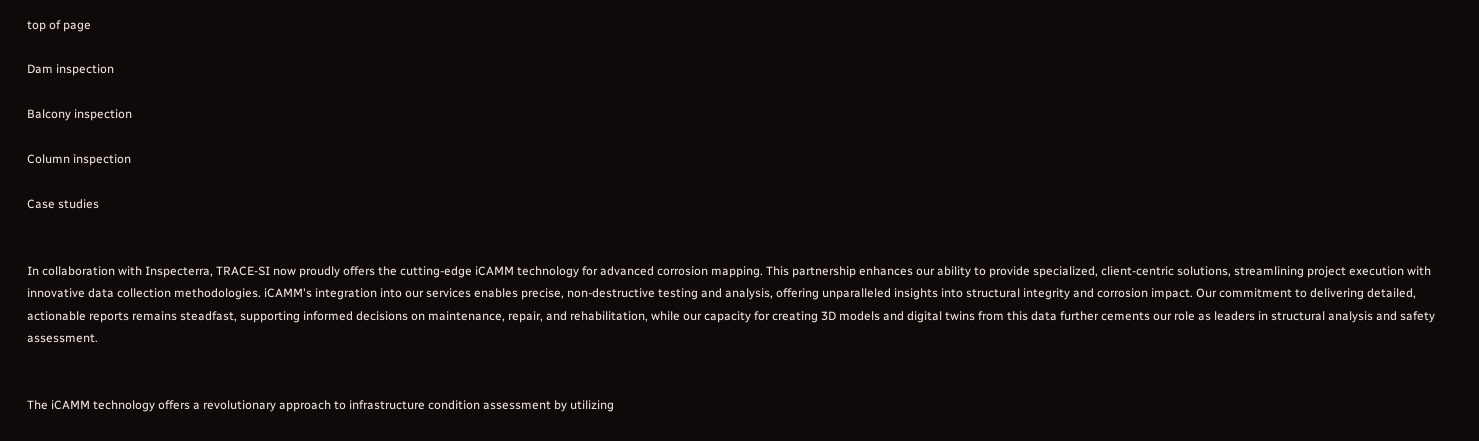top of page

Dam inspection

Balcony inspection

Column inspection

Case studies


In collaboration with Inspecterra, TRACE-SI now proudly offers the cutting-edge iCAMM technology for advanced corrosion mapping. This partnership enhances our ability to provide specialized, client-centric solutions, streamlining project execution with innovative data collection methodologies. iCAMM's integration into our services enables precise, non-destructive testing and analysis, offering unparalleled insights into structural integrity and corrosion impact. Our commitment to delivering detailed, actionable reports remains steadfast, supporting informed decisions on maintenance, repair, and rehabilitation, while our capacity for creating 3D models and digital twins from this data further cements our role as leaders in structural analysis and safety assessment.


The iCAMM technology offers a revolutionary approach to infrastructure condition assessment by utilizing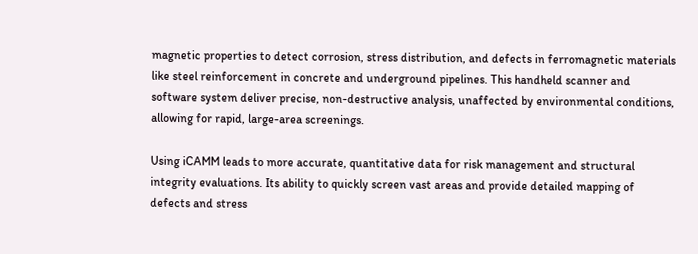magnetic properties to detect corrosion, stress distribution, and defects in ferromagnetic materials like steel reinforcement in concrete and underground pipelines. This handheld scanner and software system deliver precise, non-destructive analysis, unaffected by environmental conditions, allowing for rapid, large-area screenings.

Using iCAMM leads to more accurate, quantitative data for risk management and structural integrity evaluations. Its ability to quickly screen vast areas and provide detailed mapping of defects and stress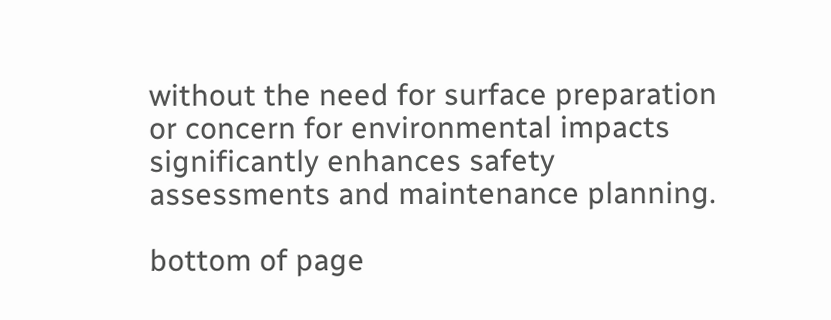without the need for surface preparation or concern for environmental impacts significantly enhances safety assessments and maintenance planning.

bottom of page